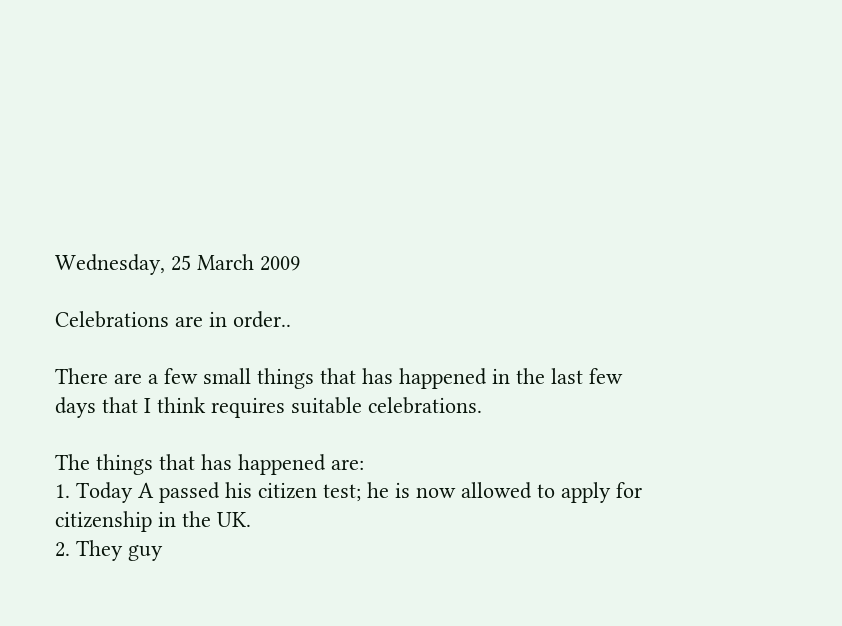Wednesday, 25 March 2009

Celebrations are in order..

There are a few small things that has happened in the last few days that I think requires suitable celebrations.

The things that has happened are:
1. Today A passed his citizen test; he is now allowed to apply for citizenship in the UK.
2. They guy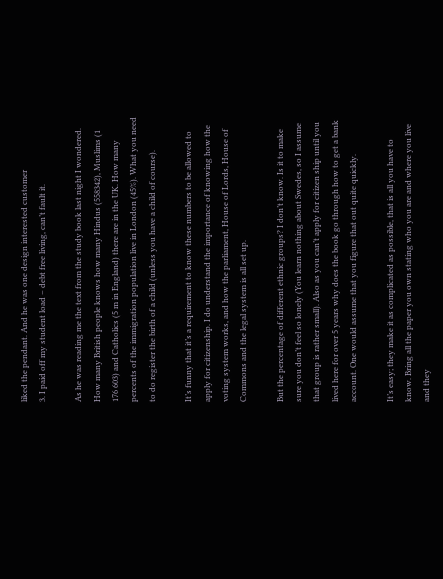liked the pendant. And he was one design interested customer
3. I paid off my student load – debt free living, can’t fault it.

As he was reading me the text from the study book last night I wondered. How many British people knows how many Hindus (558342), Muslims (1 176 603) and Catholics (5 m in England) there are in the UK. How many percents of the immigration population live in London (45%). What you need to do register the birth of a child (unless you have a child of course).

It’s funny that it’s a requirement to know these numbers to be allowed to apply for citizenship. I do understand the importance of knowing how the voting system works, and how the parliament, House of Lords, House of Commons and the legal system is all set up.

But the percentage of different ethnic groups? I don’t know. Is it to make sure you don’t feel so lonely (You learn nothing about Swedes, so I assume that group is rather small). Also as you can’t apply for citizen ship until you lived here for over 5 years why does the book go through how to get a bank account. One would assume that you figure that out quite quickly.

It’s easy; they make it as complicated as possible, that is all you have to know. Bring all the paper you own stating who you are and where you live and they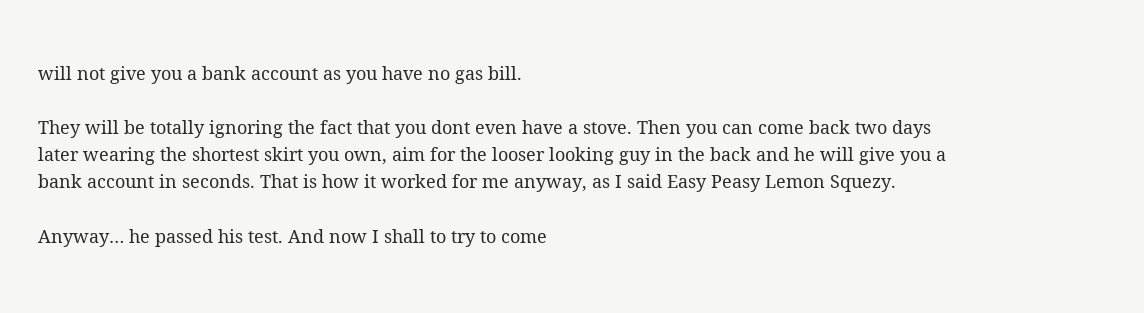will not give you a bank account as you have no gas bill.

They will be totally ignoring the fact that you dont even have a stove. Then you can come back two days later wearing the shortest skirt you own, aim for the looser looking guy in the back and he will give you a bank account in seconds. That is how it worked for me anyway, as I said Easy Peasy Lemon Squezy.

Anyway… he passed his test. And now I shall to try to come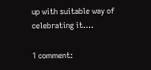up with suitable way of celebrating it….

1 comment: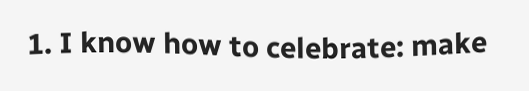1. I know how to celebrate: make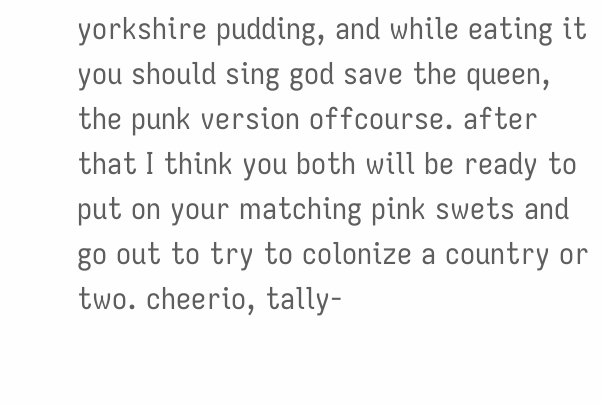yorkshire pudding, and while eating it you should sing god save the queen, the punk version offcourse. after that I think you both will be ready to put on your matching pink swets and go out to try to colonize a country or two. cheerio, tally-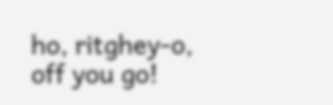ho, ritghey-o, off you go!